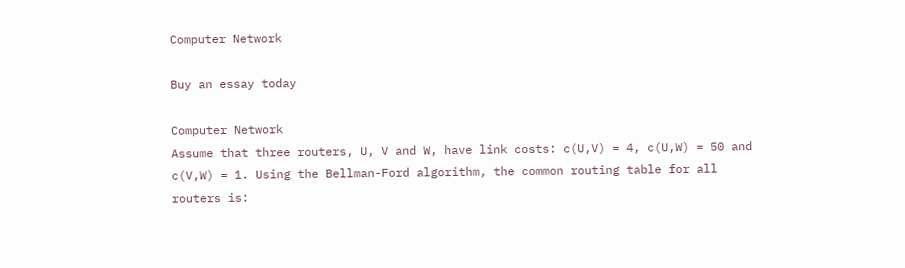Computer Network

Buy an essay today

Computer Network
Assume that three routers, U, V and W, have link costs: c(U,V) = 4, c(U,W) = 50 and c(V,W) = 1. Using the Bellman-Ford algorithm, the common routing table for all routers is: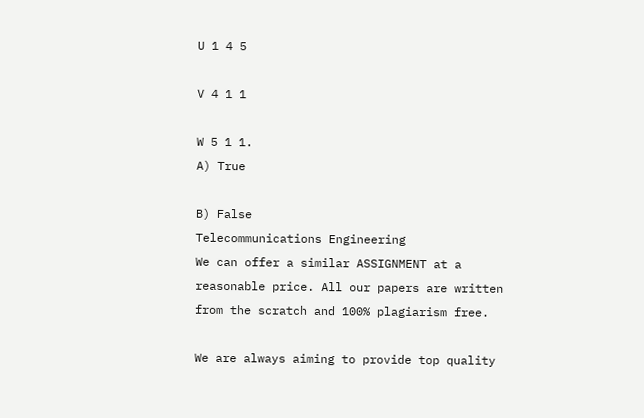U 1 4 5

V 4 1 1

W 5 1 1.
A) True

B) False
Telecommunications Engineering
We can offer a similar ASSIGNMENT at a reasonable price. All our papers are written from the scratch and 100% plagiarism free.

We are always aiming to provide top quality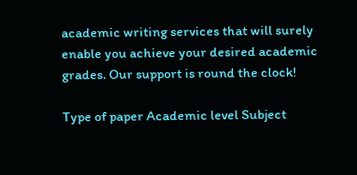academic writing services that will surely enable you achieve your desired academic grades. Our support is round the clock!

Type of paper Academic level Subject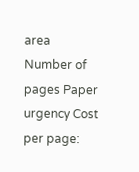area
Number of pages Paper urgency Cost per page: